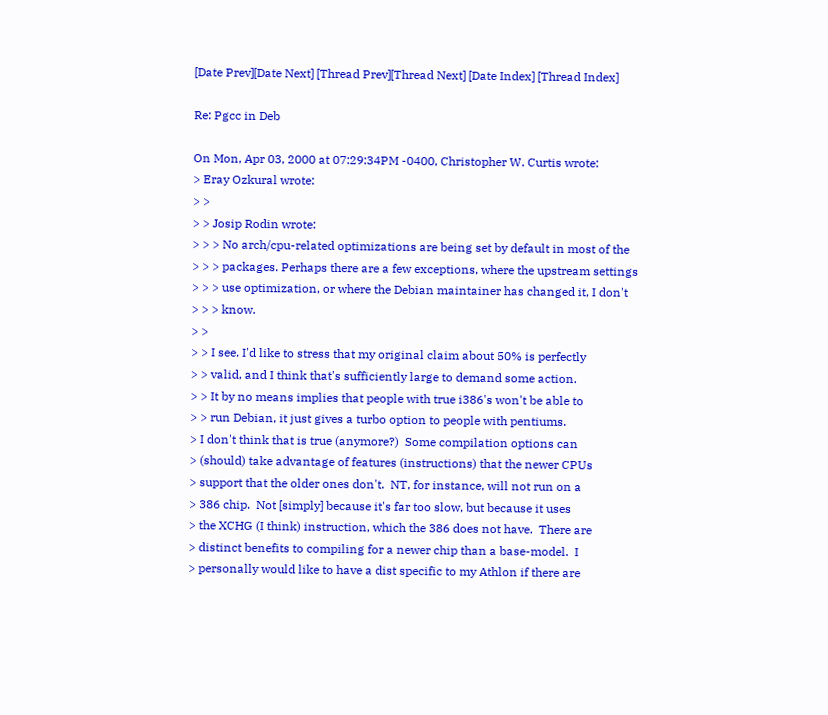[Date Prev][Date Next] [Thread Prev][Thread Next] [Date Index] [Thread Index]

Re: Pgcc in Deb

On Mon, Apr 03, 2000 at 07:29:34PM -0400, Christopher W. Curtis wrote:
> Eray Ozkural wrote:
> >
> > Josip Rodin wrote:
> > > No arch/cpu-related optimizations are being set by default in most of the
> > > packages. Perhaps there are a few exceptions, where the upstream settings
> > > use optimization, or where the Debian maintainer has changed it, I don't
> > > know.
> >
> > I see. I'd like to stress that my original claim about 50% is perfectly
> > valid, and I think that's sufficiently large to demand some action.
> > It by no means implies that people with true i386's won't be able to
> > run Debian, it just gives a turbo option to people with pentiums.
> I don't think that is true (anymore?)  Some compilation options can
> (should) take advantage of features (instructions) that the newer CPUs
> support that the older ones don't.  NT, for instance, will not run on a
> 386 chip.  Not [simply] because it's far too slow, but because it uses
> the XCHG (I think) instruction, which the 386 does not have.  There are
> distinct benefits to compiling for a newer chip than a base-model.  I
> personally would like to have a dist specific to my Athlon if there are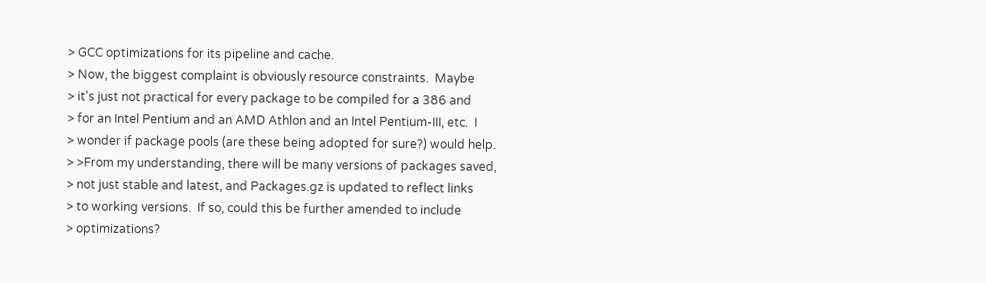> GCC optimizations for its pipeline and cache.
> Now, the biggest complaint is obviously resource constraints.  Maybe
> it's just not practical for every package to be compiled for a 386 and
> for an Intel Pentium and an AMD Athlon and an Intel Pentium-III, etc.  I
> wonder if package pools (are these being adopted for sure?) would help.
> >From my understanding, there will be many versions of packages saved,
> not just stable and latest, and Packages.gz is updated to reflect links
> to working versions.  If so, could this be further amended to include
> optimizations?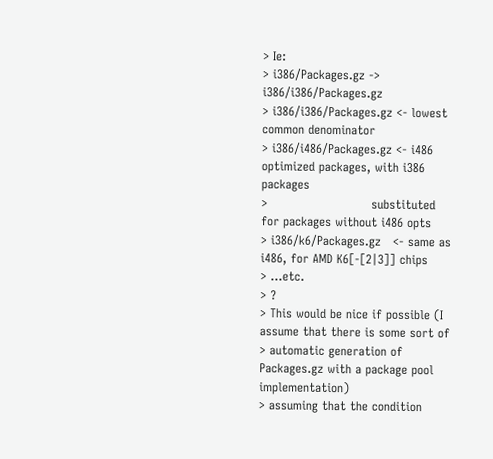> Ie:
> i386/Packages.gz -> i386/i386/Packages.gz
> i386/i386/Packages.gz <- lowest common denominator
> i386/i486/Packages.gz <- i486 optimized packages, with i386 packages
>                          substituted for packages without i486 opts
> i386/k6/Packages.gz   <- same as i486, for AMD K6[-[2|3]] chips
> ...etc.
> ?
> This would be nice if possible (I assume that there is some sort of
> automatic generation of Packages.gz with a package pool implementation)
> assuming that the condition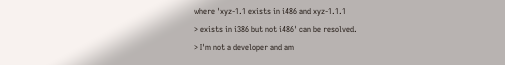where 'xyz-1.1 exists in i486 and xyz-1.1.1
> exists in i386 but not i486' can be resolved.
> I'm not a developer and am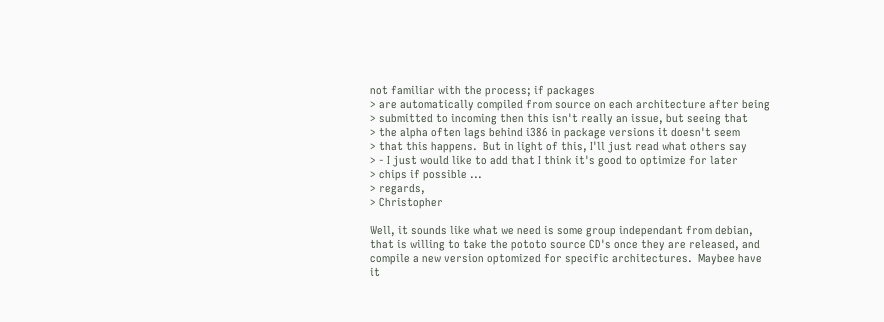not familiar with the process; if packages
> are automatically compiled from source on each architecture after being
> submitted to incoming then this isn't really an issue, but seeing that
> the alpha often lags behind i386 in package versions it doesn't seem
> that this happens.  But in light of this, I'll just read what others say
> - I just would like to add that I think it's good to optimize for later
> chips if possible ...
> regards,
> Christopher

Well, it sounds like what we need is some group independant from debian,
that is willing to take the pototo source CD's once they are released, and
compile a new version optomized for specific architectures.  Maybee have
it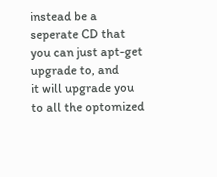instead be a seperate CD that you can just apt-get upgrade to, and
it will upgrade you to all the optomized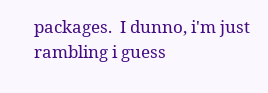packages.  I dunno, i'm just
rambling i guess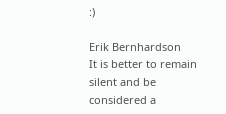:)

Erik Bernhardson
It is better to remain silent and be considered a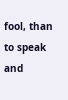fool, than to speak and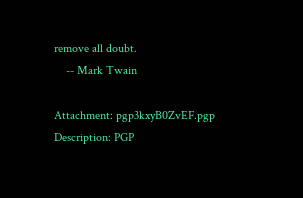remove all doubt.
    -- Mark Twain

Attachment: pgp3kxyB0ZvEF.pgp
Description: PGP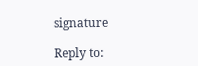signature

Reply to: